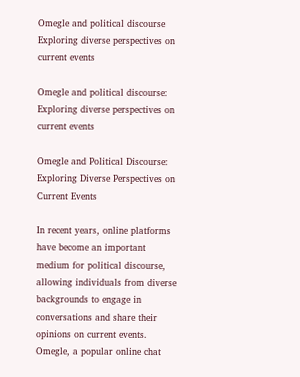Omegle and political discourse Exploring diverse perspectives on current events

Omegle and political discourse: Exploring diverse perspectives on current events

Omegle and Political Discourse: Exploring Diverse Perspectives on Current Events

In recent years, online platforms have become an important medium for political discourse, allowing individuals from diverse backgrounds to engage in conversations and share their opinions on current events. Omegle, a popular online chat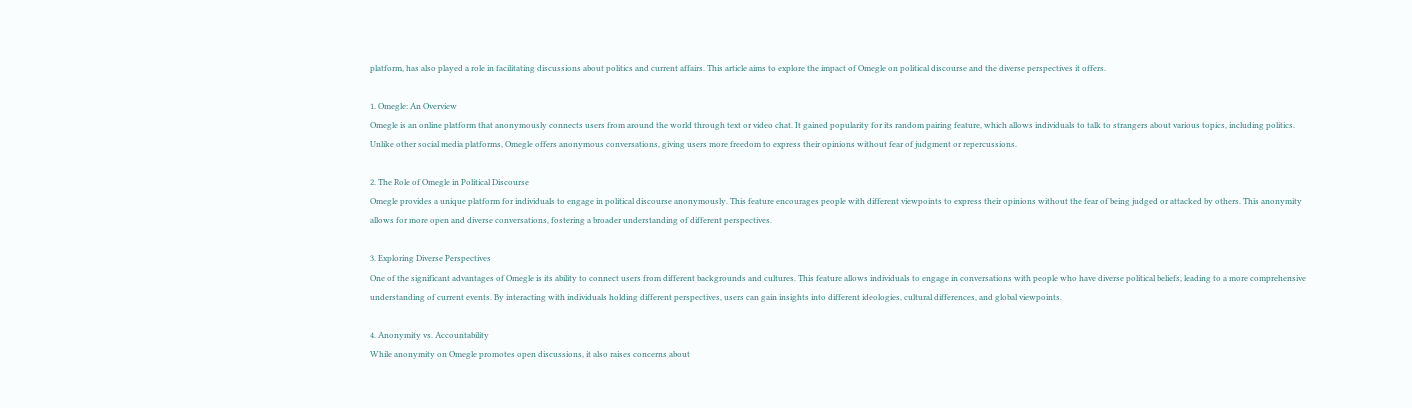platform, has also played a role in facilitating discussions about politics and current affairs. This article aims to explore the impact of Omegle on political discourse and the diverse perspectives it offers.

1. Omegle: An Overview
Omegle is an online platform that anonymously connects users from around the world through text or video chat. It gained popularity for its random pairing feature, which allows individuals to talk to strangers about various topics, including politics. Unlike other social media platforms, Omegle offers anonymous conversations, giving users more freedom to express their opinions without fear of judgment or repercussions.

2. The Role of Omegle in Political Discourse
Omegle provides a unique platform for individuals to engage in political discourse anonymously. This feature encourages people with different viewpoints to express their opinions without the fear of being judged or attacked by others. This anonymity allows for more open and diverse conversations, fostering a broader understanding of different perspectives.

3. Exploring Diverse Perspectives
One of the significant advantages of Omegle is its ability to connect users from different backgrounds and cultures. This feature allows individuals to engage in conversations with people who have diverse political beliefs, leading to a more comprehensive understanding of current events. By interacting with individuals holding different perspectives, users can gain insights into different ideologies, cultural differences, and global viewpoints.

4. Anonymity vs. Accountability
While anonymity on Omegle promotes open discussions, it also raises concerns about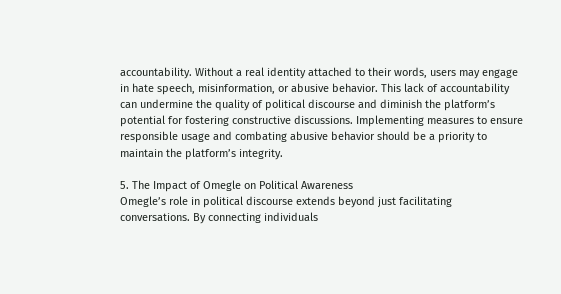accountability. Without a real identity attached to their words, users may engage in hate speech, misinformation, or abusive behavior. This lack of accountability can undermine the quality of political discourse and diminish the platform’s potential for fostering constructive discussions. Implementing measures to ensure responsible usage and combating abusive behavior should be a priority to maintain the platform’s integrity.

5. The Impact of Omegle on Political Awareness
Omegle’s role in political discourse extends beyond just facilitating conversations. By connecting individuals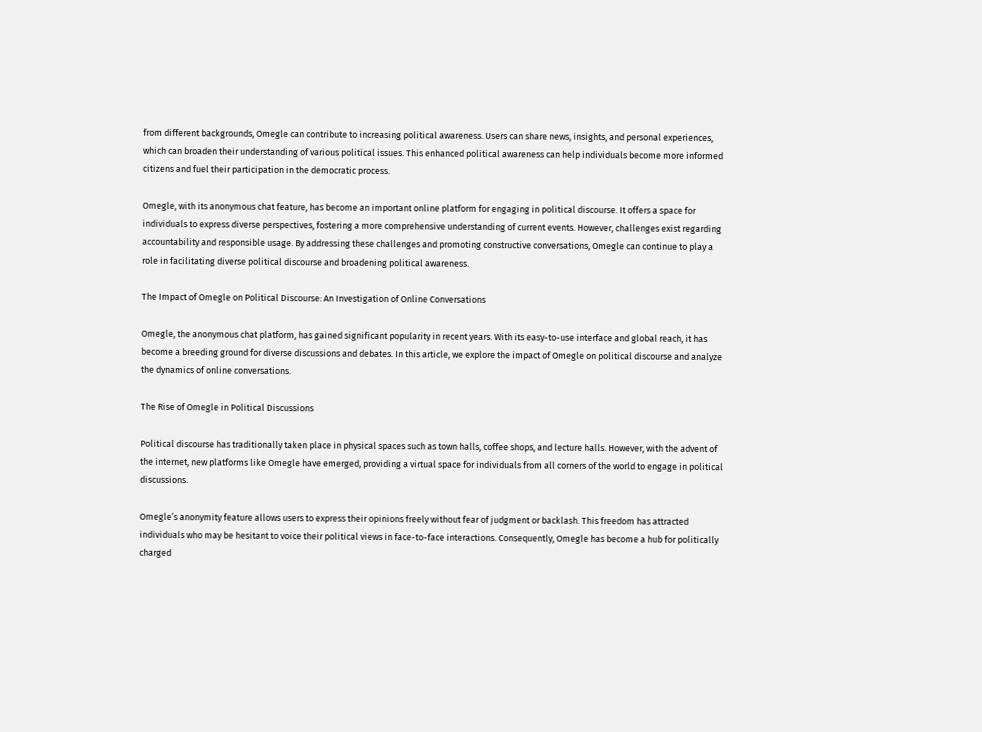from different backgrounds, Omegle can contribute to increasing political awareness. Users can share news, insights, and personal experiences, which can broaden their understanding of various political issues. This enhanced political awareness can help individuals become more informed citizens and fuel their participation in the democratic process.

Omegle, with its anonymous chat feature, has become an important online platform for engaging in political discourse. It offers a space for individuals to express diverse perspectives, fostering a more comprehensive understanding of current events. However, challenges exist regarding accountability and responsible usage. By addressing these challenges and promoting constructive conversations, Omegle can continue to play a role in facilitating diverse political discourse and broadening political awareness.

The Impact of Omegle on Political Discourse: An Investigation of Online Conversations

Omegle, the anonymous chat platform, has gained significant popularity in recent years. With its easy-to-use interface and global reach, it has become a breeding ground for diverse discussions and debates. In this article, we explore the impact of Omegle on political discourse and analyze the dynamics of online conversations.

The Rise of Omegle in Political Discussions

Political discourse has traditionally taken place in physical spaces such as town halls, coffee shops, and lecture halls. However, with the advent of the internet, new platforms like Omegle have emerged, providing a virtual space for individuals from all corners of the world to engage in political discussions.

Omegle’s anonymity feature allows users to express their opinions freely without fear of judgment or backlash. This freedom has attracted individuals who may be hesitant to voice their political views in face-to-face interactions. Consequently, Omegle has become a hub for politically charged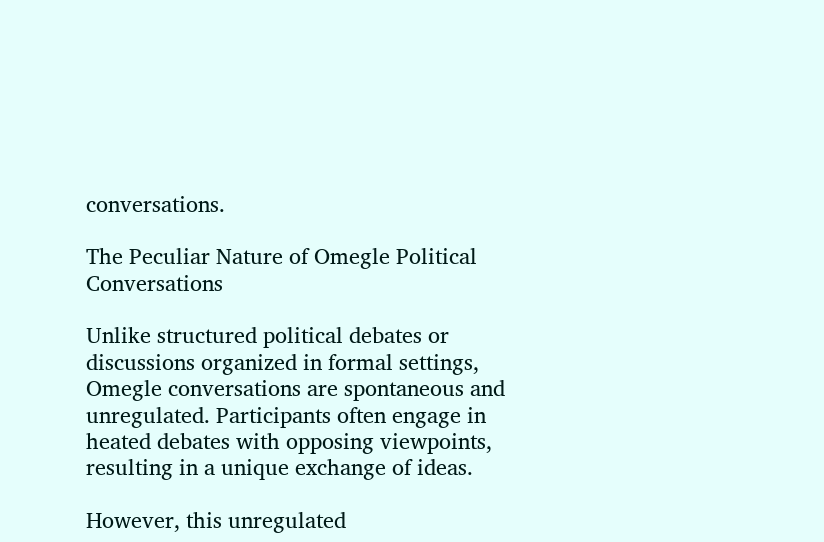conversations.

The Peculiar Nature of Omegle Political Conversations

Unlike structured political debates or discussions organized in formal settings, Omegle conversations are spontaneous and unregulated. Participants often engage in heated debates with opposing viewpoints, resulting in a unique exchange of ideas.

However, this unregulated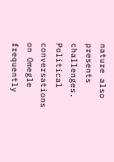nature also presents challenges. Political conversations on Omegle frequently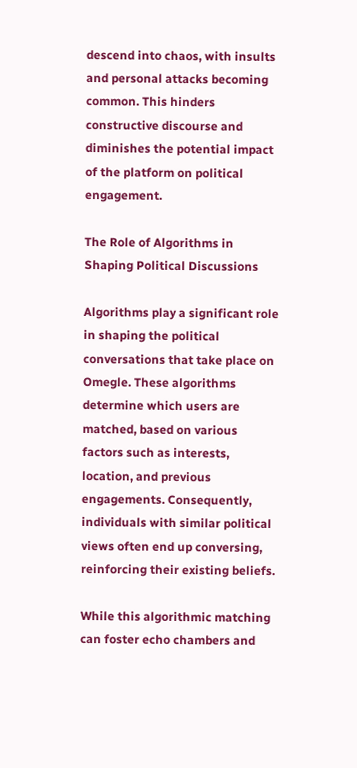descend into chaos, with insults and personal attacks becoming common. This hinders constructive discourse and diminishes the potential impact of the platform on political engagement.

The Role of Algorithms in Shaping Political Discussions

Algorithms play a significant role in shaping the political conversations that take place on Omegle. These algorithms determine which users are matched, based on various factors such as interests, location, and previous engagements. Consequently, individuals with similar political views often end up conversing, reinforcing their existing beliefs.

While this algorithmic matching can foster echo chambers and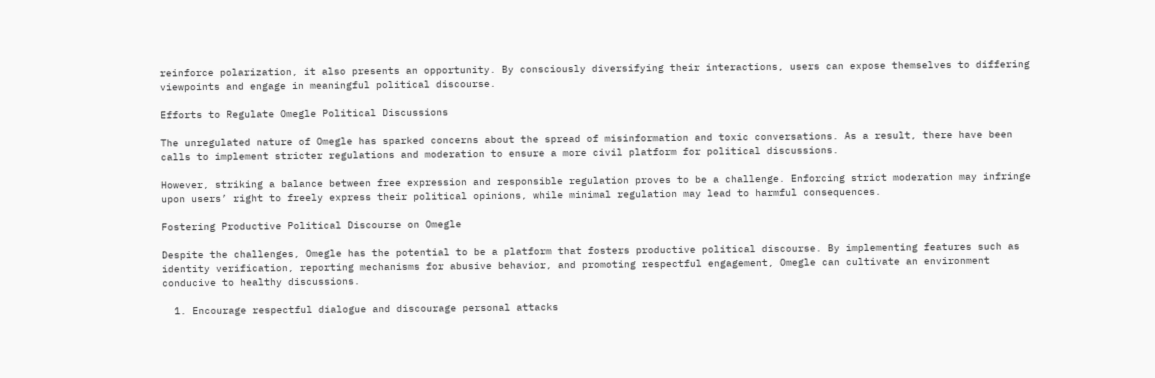reinforce polarization, it also presents an opportunity. By consciously diversifying their interactions, users can expose themselves to differing viewpoints and engage in meaningful political discourse.

Efforts to Regulate Omegle Political Discussions

The unregulated nature of Omegle has sparked concerns about the spread of misinformation and toxic conversations. As a result, there have been calls to implement stricter regulations and moderation to ensure a more civil platform for political discussions.

However, striking a balance between free expression and responsible regulation proves to be a challenge. Enforcing strict moderation may infringe upon users’ right to freely express their political opinions, while minimal regulation may lead to harmful consequences.

Fostering Productive Political Discourse on Omegle

Despite the challenges, Omegle has the potential to be a platform that fosters productive political discourse. By implementing features such as identity verification, reporting mechanisms for abusive behavior, and promoting respectful engagement, Omegle can cultivate an environment conducive to healthy discussions.

  1. Encourage respectful dialogue and discourage personal attacks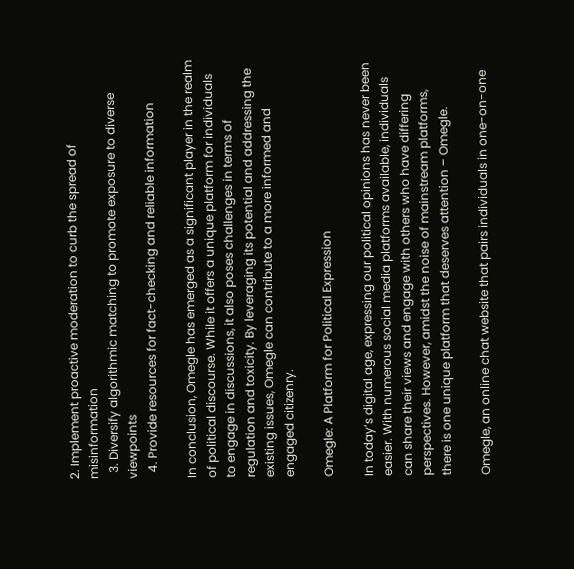2. Implement proactive moderation to curb the spread of misinformation
  3. Diversify algorithmic matching to promote exposure to diverse viewpoints
  4. Provide resources for fact-checking and reliable information

In conclusion, Omegle has emerged as a significant player in the realm of political discourse. While it offers a unique platform for individuals to engage in discussions, it also poses challenges in terms of regulation and toxicity. By leveraging its potential and addressing the existing issues, Omegle can contribute to a more informed and engaged citizenry.

Omegle: A Platform for Political Expression

In today’s digital age, expressing our political opinions has never been easier. With numerous social media platforms available, individuals can share their views and engage with others who have differing perspectives. However, amidst the noise of mainstream platforms, there is one unique platform that deserves attention – Omegle.

Omegle, an online chat website that pairs individuals in one-on-one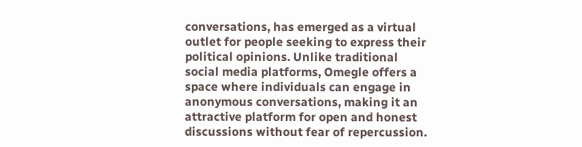conversations, has emerged as a virtual outlet for people seeking to express their political opinions. Unlike traditional social media platforms, Omegle offers a space where individuals can engage in anonymous conversations, making it an attractive platform for open and honest discussions without fear of repercussion.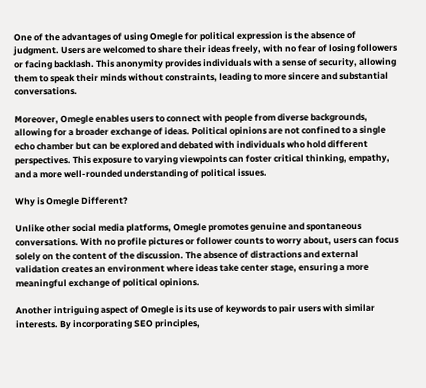One of the advantages of using Omegle for political expression is the absence of judgment. Users are welcomed to share their ideas freely, with no fear of losing followers or facing backlash. This anonymity provides individuals with a sense of security, allowing them to speak their minds without constraints, leading to more sincere and substantial conversations.

Moreover, Omegle enables users to connect with people from diverse backgrounds, allowing for a broader exchange of ideas. Political opinions are not confined to a single echo chamber but can be explored and debated with individuals who hold different perspectives. This exposure to varying viewpoints can foster critical thinking, empathy, and a more well-rounded understanding of political issues.

Why is Omegle Different?

Unlike other social media platforms, Omegle promotes genuine and spontaneous conversations. With no profile pictures or follower counts to worry about, users can focus solely on the content of the discussion. The absence of distractions and external validation creates an environment where ideas take center stage, ensuring a more meaningful exchange of political opinions.

Another intriguing aspect of Omegle is its use of keywords to pair users with similar interests. By incorporating SEO principles,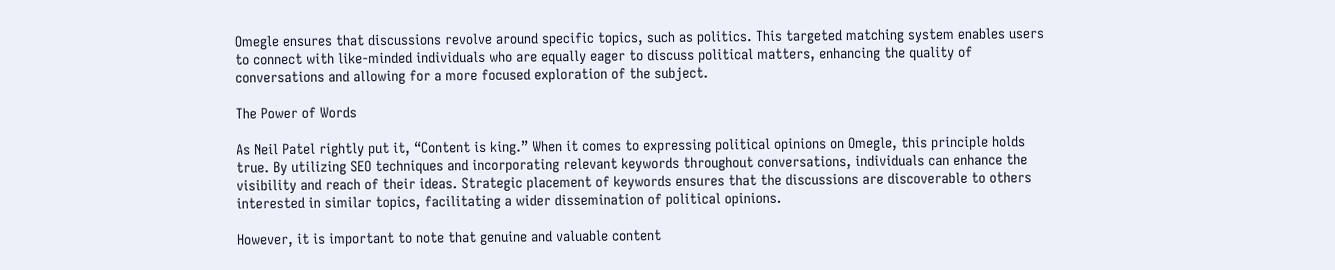Omegle ensures that discussions revolve around specific topics, such as politics. This targeted matching system enables users to connect with like-minded individuals who are equally eager to discuss political matters, enhancing the quality of conversations and allowing for a more focused exploration of the subject.

The Power of Words

As Neil Patel rightly put it, “Content is king.” When it comes to expressing political opinions on Omegle, this principle holds true. By utilizing SEO techniques and incorporating relevant keywords throughout conversations, individuals can enhance the visibility and reach of their ideas. Strategic placement of keywords ensures that the discussions are discoverable to others interested in similar topics, facilitating a wider dissemination of political opinions.

However, it is important to note that genuine and valuable content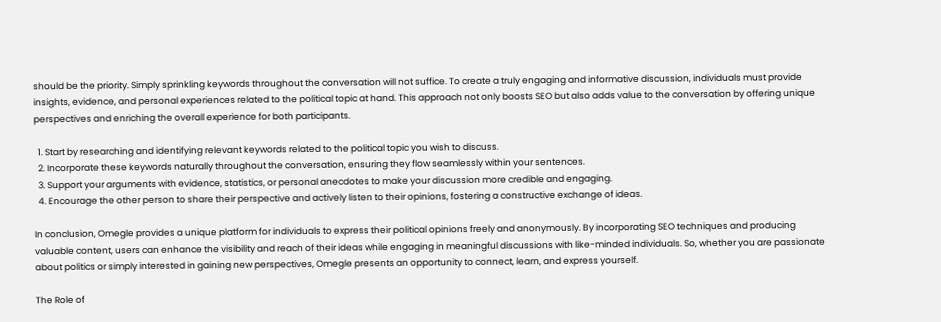should be the priority. Simply sprinkling keywords throughout the conversation will not suffice. To create a truly engaging and informative discussion, individuals must provide insights, evidence, and personal experiences related to the political topic at hand. This approach not only boosts SEO but also adds value to the conversation by offering unique perspectives and enriching the overall experience for both participants.

  1. Start by researching and identifying relevant keywords related to the political topic you wish to discuss.
  2. Incorporate these keywords naturally throughout the conversation, ensuring they flow seamlessly within your sentences.
  3. Support your arguments with evidence, statistics, or personal anecdotes to make your discussion more credible and engaging.
  4. Encourage the other person to share their perspective and actively listen to their opinions, fostering a constructive exchange of ideas.

In conclusion, Omegle provides a unique platform for individuals to express their political opinions freely and anonymously. By incorporating SEO techniques and producing valuable content, users can enhance the visibility and reach of their ideas while engaging in meaningful discussions with like-minded individuals. So, whether you are passionate about politics or simply interested in gaining new perspectives, Omegle presents an opportunity to connect, learn, and express yourself.

The Role of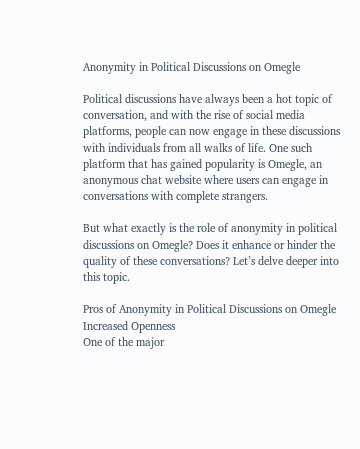Anonymity in Political Discussions on Omegle

Political discussions have always been a hot topic of conversation, and with the rise of social media platforms, people can now engage in these discussions with individuals from all walks of life. One such platform that has gained popularity is Omegle, an anonymous chat website where users can engage in conversations with complete strangers.

But what exactly is the role of anonymity in political discussions on Omegle? Does it enhance or hinder the quality of these conversations? Let’s delve deeper into this topic.

Pros of Anonymity in Political Discussions on Omegle
Increased Openness
One of the major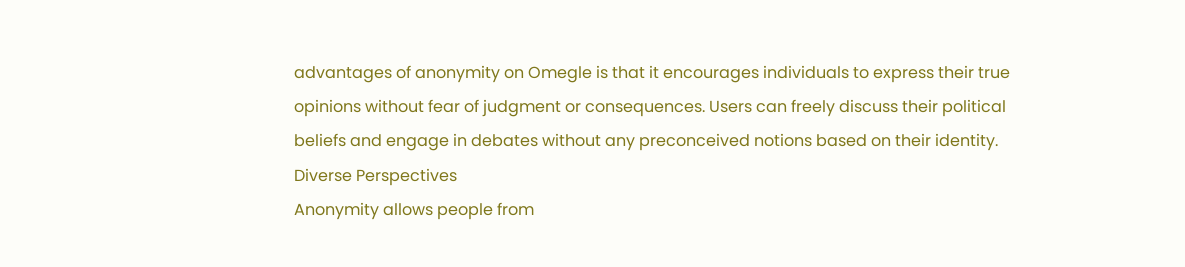advantages of anonymity on Omegle is that it encourages individuals to express their true opinions without fear of judgment or consequences. Users can freely discuss their political beliefs and engage in debates without any preconceived notions based on their identity.
Diverse Perspectives
Anonymity allows people from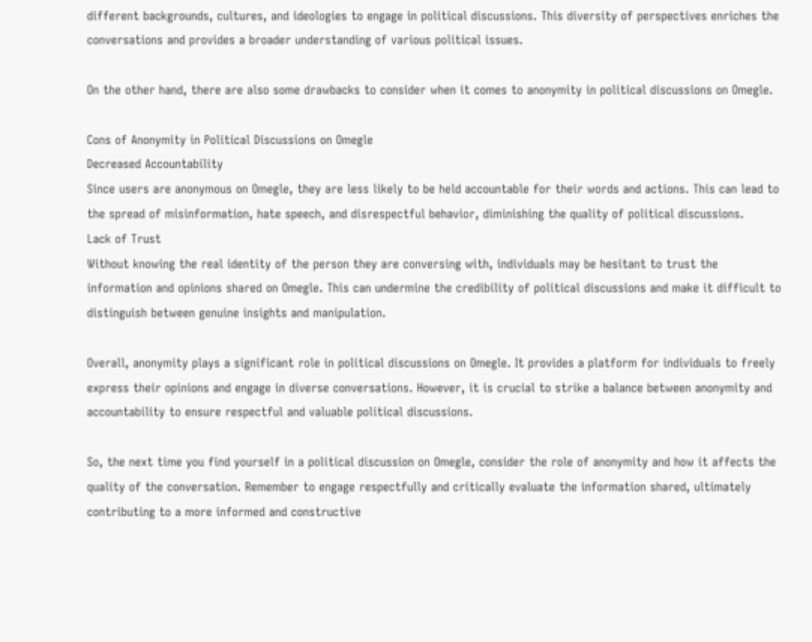different backgrounds, cultures, and ideologies to engage in political discussions. This diversity of perspectives enriches the conversations and provides a broader understanding of various political issues.

On the other hand, there are also some drawbacks to consider when it comes to anonymity in political discussions on Omegle.

Cons of Anonymity in Political Discussions on Omegle
Decreased Accountability
Since users are anonymous on Omegle, they are less likely to be held accountable for their words and actions. This can lead to the spread of misinformation, hate speech, and disrespectful behavior, diminishing the quality of political discussions.
Lack of Trust
Without knowing the real identity of the person they are conversing with, individuals may be hesitant to trust the information and opinions shared on Omegle. This can undermine the credibility of political discussions and make it difficult to distinguish between genuine insights and manipulation.

Overall, anonymity plays a significant role in political discussions on Omegle. It provides a platform for individuals to freely express their opinions and engage in diverse conversations. However, it is crucial to strike a balance between anonymity and accountability to ensure respectful and valuable political discussions.

So, the next time you find yourself in a political discussion on Omegle, consider the role of anonymity and how it affects the quality of the conversation. Remember to engage respectfully and critically evaluate the information shared, ultimately contributing to a more informed and constructive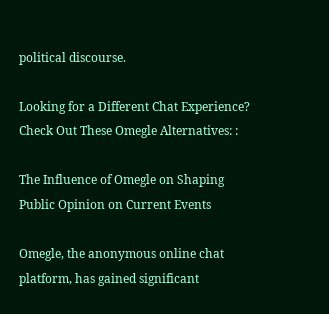political discourse.

Looking for a Different Chat Experience? Check Out These Omegle Alternatives: :

The Influence of Omegle on Shaping Public Opinion on Current Events

Omegle, the anonymous online chat platform, has gained significant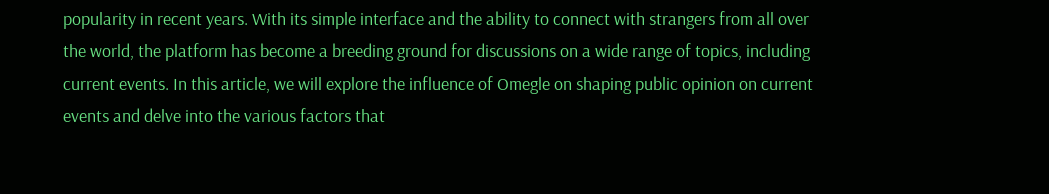popularity in recent years. With its simple interface and the ability to connect with strangers from all over the world, the platform has become a breeding ground for discussions on a wide range of topics, including current events. In this article, we will explore the influence of Omegle on shaping public opinion on current events and delve into the various factors that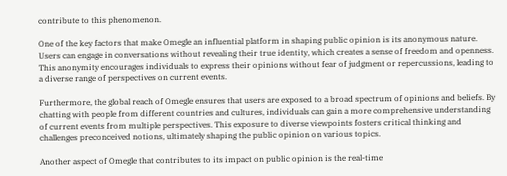contribute to this phenomenon.

One of the key factors that make Omegle an influential platform in shaping public opinion is its anonymous nature. Users can engage in conversations without revealing their true identity, which creates a sense of freedom and openness. This anonymity encourages individuals to express their opinions without fear of judgment or repercussions, leading to a diverse range of perspectives on current events.

Furthermore, the global reach of Omegle ensures that users are exposed to a broad spectrum of opinions and beliefs. By chatting with people from different countries and cultures, individuals can gain a more comprehensive understanding of current events from multiple perspectives. This exposure to diverse viewpoints fosters critical thinking and challenges preconceived notions, ultimately shaping the public opinion on various topics.

Another aspect of Omegle that contributes to its impact on public opinion is the real-time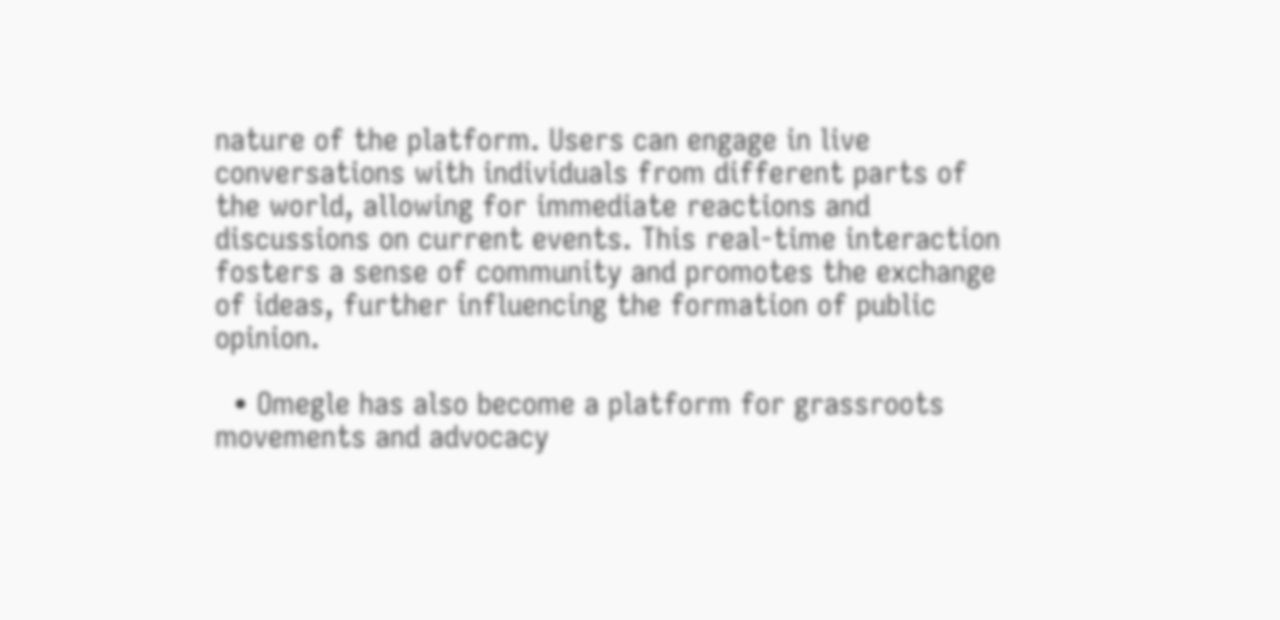nature of the platform. Users can engage in live conversations with individuals from different parts of the world, allowing for immediate reactions and discussions on current events. This real-time interaction fosters a sense of community and promotes the exchange of ideas, further influencing the formation of public opinion.

  • Omegle has also become a platform for grassroots movements and advocacy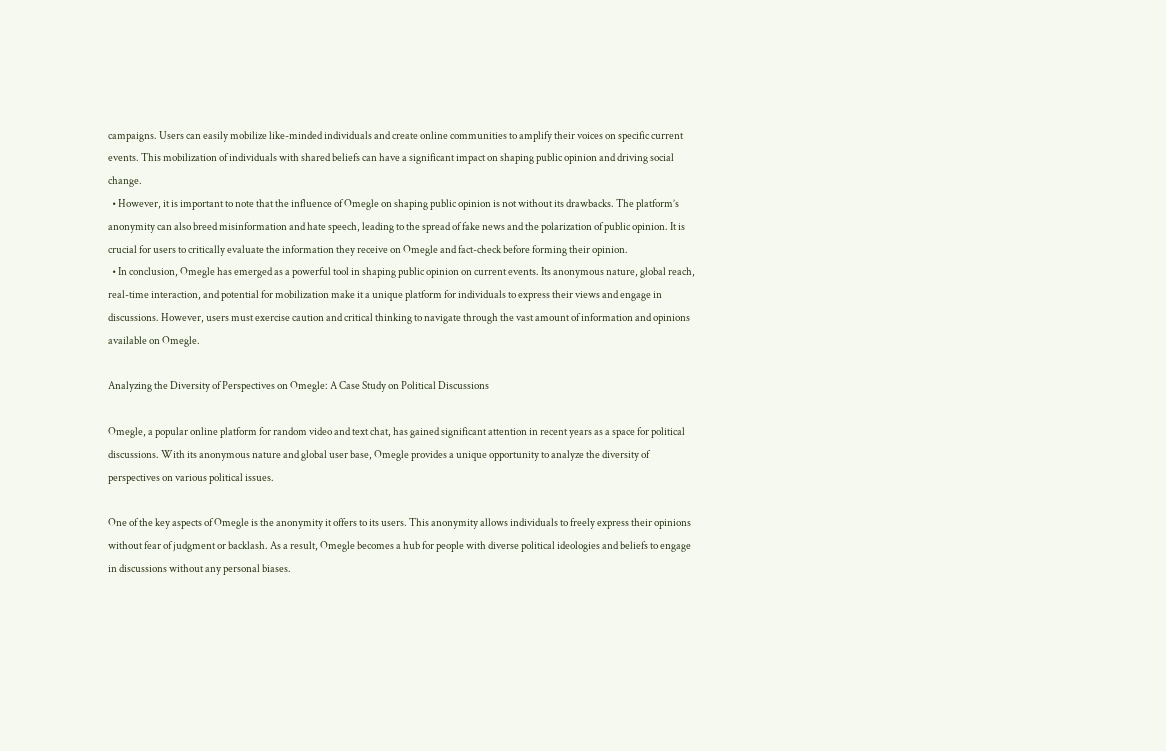campaigns. Users can easily mobilize like-minded individuals and create online communities to amplify their voices on specific current events. This mobilization of individuals with shared beliefs can have a significant impact on shaping public opinion and driving social change.
  • However, it is important to note that the influence of Omegle on shaping public opinion is not without its drawbacks. The platform’s anonymity can also breed misinformation and hate speech, leading to the spread of fake news and the polarization of public opinion. It is crucial for users to critically evaluate the information they receive on Omegle and fact-check before forming their opinion.
  • In conclusion, Omegle has emerged as a powerful tool in shaping public opinion on current events. Its anonymous nature, global reach, real-time interaction, and potential for mobilization make it a unique platform for individuals to express their views and engage in discussions. However, users must exercise caution and critical thinking to navigate through the vast amount of information and opinions available on Omegle.

Analyzing the Diversity of Perspectives on Omegle: A Case Study on Political Discussions

Omegle, a popular online platform for random video and text chat, has gained significant attention in recent years as a space for political discussions. With its anonymous nature and global user base, Omegle provides a unique opportunity to analyze the diversity of perspectives on various political issues.

One of the key aspects of Omegle is the anonymity it offers to its users. This anonymity allows individuals to freely express their opinions without fear of judgment or backlash. As a result, Omegle becomes a hub for people with diverse political ideologies and beliefs to engage in discussions without any personal biases.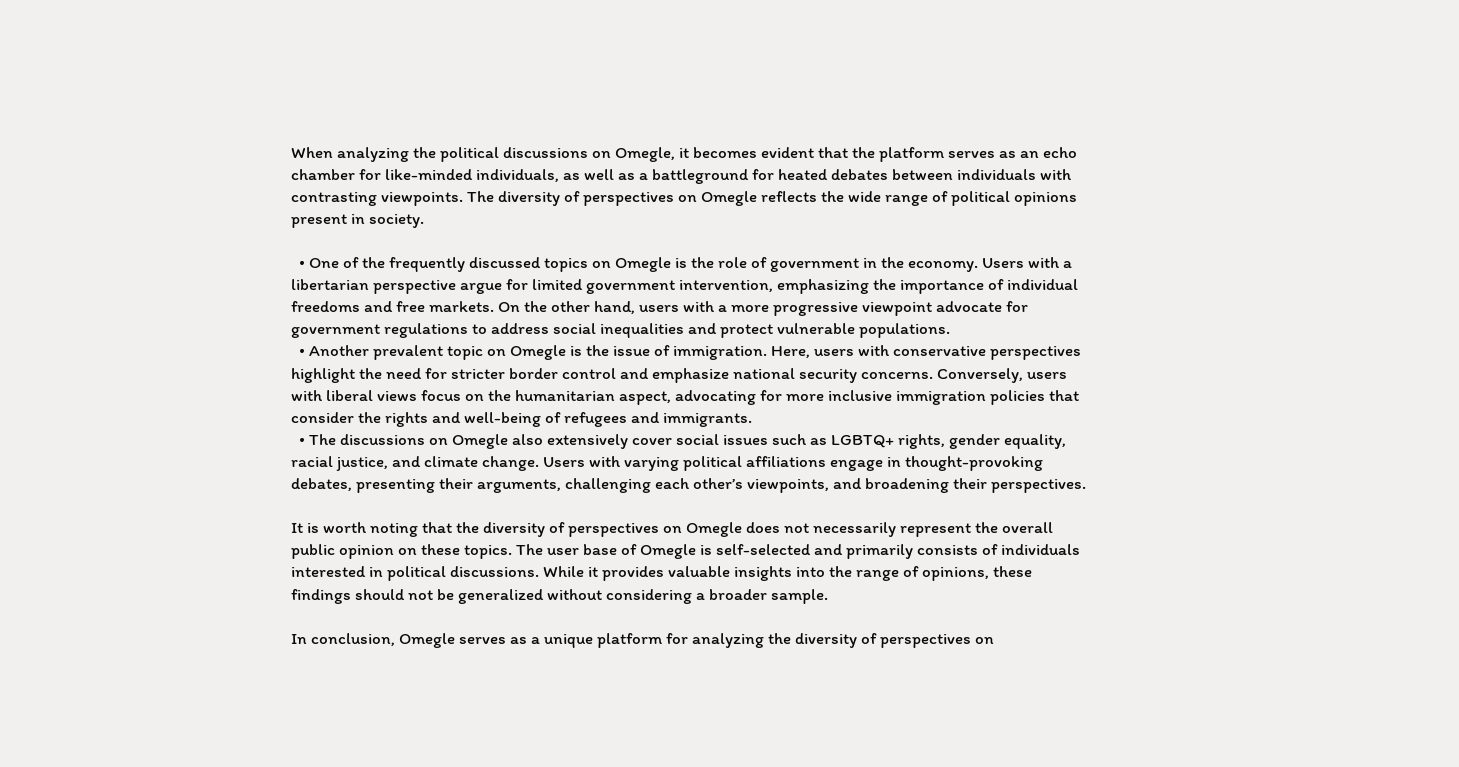When analyzing the political discussions on Omegle, it becomes evident that the platform serves as an echo chamber for like-minded individuals, as well as a battleground for heated debates between individuals with contrasting viewpoints. The diversity of perspectives on Omegle reflects the wide range of political opinions present in society.

  • One of the frequently discussed topics on Omegle is the role of government in the economy. Users with a libertarian perspective argue for limited government intervention, emphasizing the importance of individual freedoms and free markets. On the other hand, users with a more progressive viewpoint advocate for government regulations to address social inequalities and protect vulnerable populations.
  • Another prevalent topic on Omegle is the issue of immigration. Here, users with conservative perspectives highlight the need for stricter border control and emphasize national security concerns. Conversely, users with liberal views focus on the humanitarian aspect, advocating for more inclusive immigration policies that consider the rights and well-being of refugees and immigrants.
  • The discussions on Omegle also extensively cover social issues such as LGBTQ+ rights, gender equality, racial justice, and climate change. Users with varying political affiliations engage in thought-provoking debates, presenting their arguments, challenging each other’s viewpoints, and broadening their perspectives.

It is worth noting that the diversity of perspectives on Omegle does not necessarily represent the overall public opinion on these topics. The user base of Omegle is self-selected and primarily consists of individuals interested in political discussions. While it provides valuable insights into the range of opinions, these findings should not be generalized without considering a broader sample.

In conclusion, Omegle serves as a unique platform for analyzing the diversity of perspectives on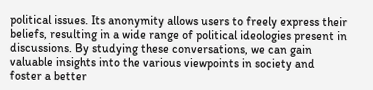political issues. Its anonymity allows users to freely express their beliefs, resulting in a wide range of political ideologies present in discussions. By studying these conversations, we can gain valuable insights into the various viewpoints in society and foster a better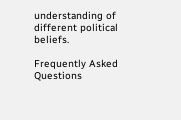understanding of different political beliefs.

Frequently Asked Questions